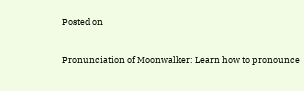Posted on

Pronunciation of Moonwalker: Learn how to pronounce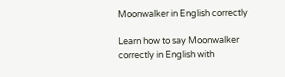Moonwalker in English correctly

Learn how to say Moonwalker correctly in English with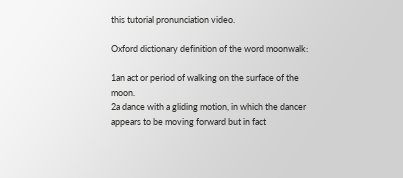this tutorial pronunciation video.

Oxford dictionary definition of the word moonwalk:

1an act or period of walking on the surface of the moon.
2a dance with a gliding motion, in which the dancer appears to be moving forward but in fact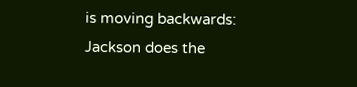is moving backwards:
Jackson does the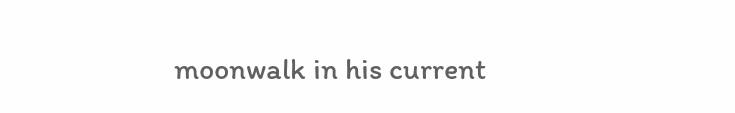moonwalk in his current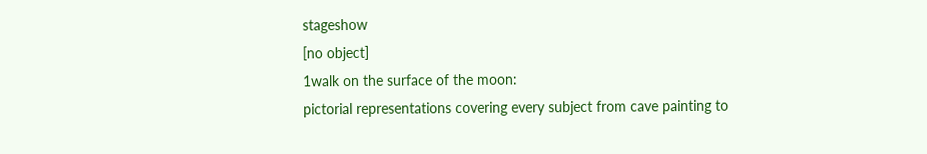stageshow
[no object]
1walk on the surface of the moon:
pictorial representations covering every subject from cave painting to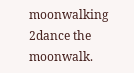moonwalking
2dance the moonwalk.